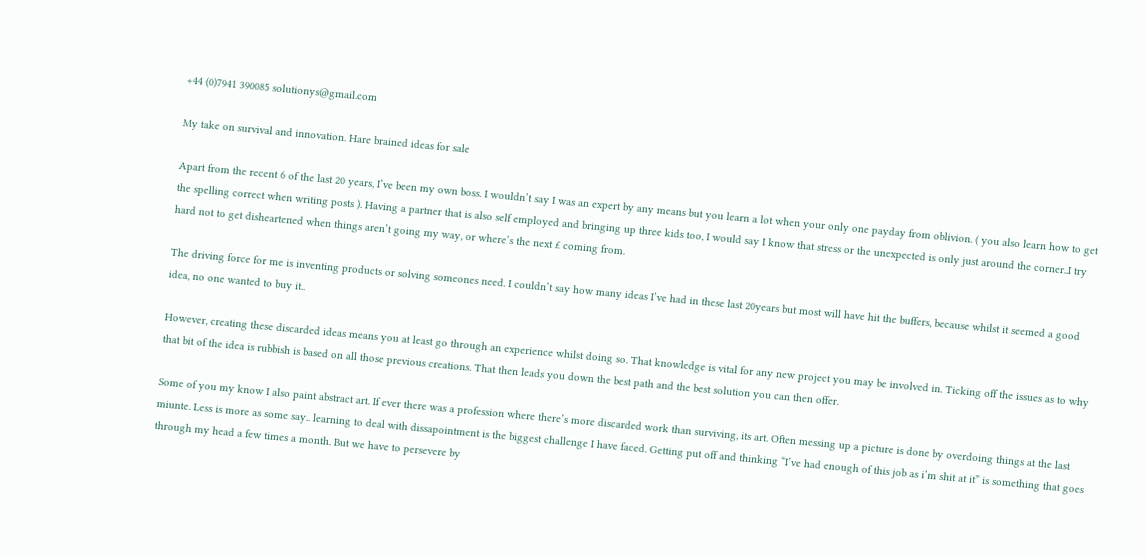+44 (0)7941 390085 solutionys@gmail.com

My take on survival and innovation. Hare brained ideas for sale

Apart from the recent 6 of the last 20 years, I’ve been my own boss. I wouldn’t say I was an expert by any means but you learn a lot when your only one payday from oblivion. ( you also learn how to get the spelling correct when writing posts ). Having a partner that is also self employed and bringing up three kids too, I would say I know that stress or the unexpected is only just around the corner..I try hard not to get disheartened when things aren’t going my way, or where’s the next £ coming from.

The driving force for me is inventing products or solving someones need. I couldn’t say how many ideas I’ve had in these last 20years but most will have hit the buffers, because whilst it seemed a good idea, no one wanted to buy it..

However, creating these discarded ideas means you at least go through an experience whilst doing so. That knowledge is vital for any new project you may be involved in. Ticking off the issues as to why that bit of the idea is rubbish is based on all those previous creations. That then leads you down the best path and the best solution you can then offer.

Some of you my know I also paint abstract art. If ever there was a profession where there’s more discarded work than surviving, its art. Often messing up a picture is done by overdoing things at the last miunte. Less is more as some say.. learning to deal with dissapointment is the biggest challenge I have faced. Getting put off and thinking “I’ve had enough of this job as i’m shit at it” is something that goes through my head a few times a month. But we have to persevere by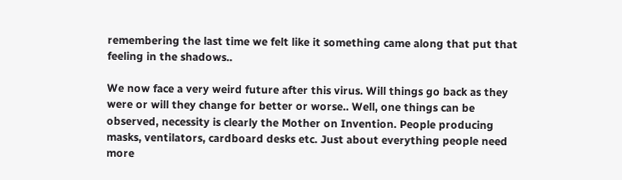remembering the last time we felt like it something came along that put that feeling in the shadows..

We now face a very weird future after this virus. Will things go back as they were or will they change for better or worse.. Well, one things can be observed, necessity is clearly the Mother on Invention. People producing masks, ventilators, cardboard desks etc. Just about everything people need more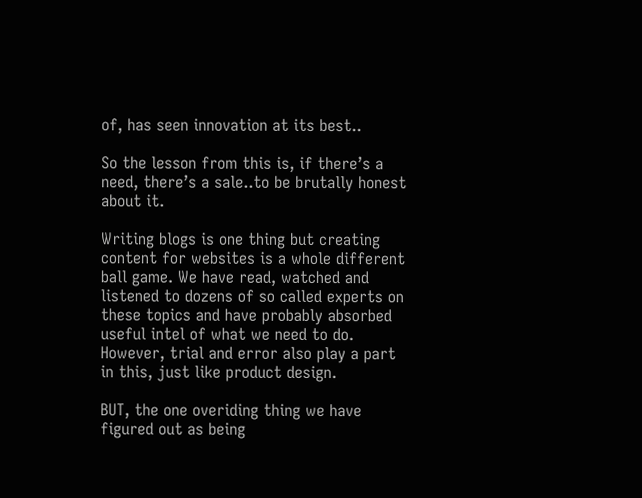of, has seen innovation at its best..

So the lesson from this is, if there’s a need, there’s a sale..to be brutally honest about it.

Writing blogs is one thing but creating content for websites is a whole different ball game. We have read, watched and listened to dozens of so called experts on these topics and have probably absorbed useful intel of what we need to do. However, trial and error also play a part in this, just like product design.

BUT, the one overiding thing we have figured out as being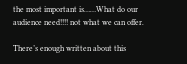the most important is……What do our audience need!!!! not what we can offer.

There’s enough written about this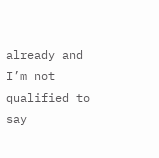already and I’m not qualified to say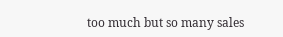too much but so many sales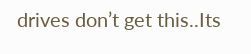drives don’t get this..Its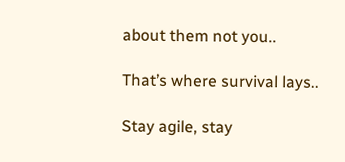about them not you..

That’s where survival lays..

Stay agile, stay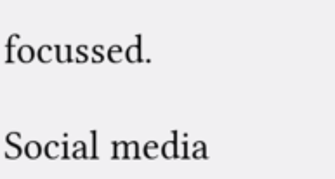focussed.

Social media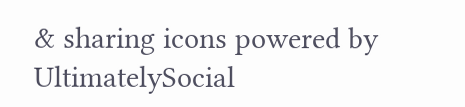& sharing icons powered by UltimatelySocial